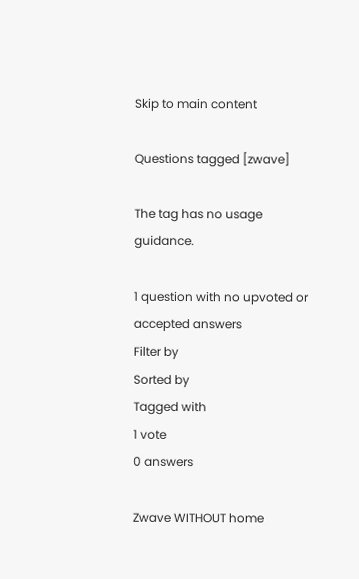Skip to main content

Questions tagged [zwave]

The tag has no usage guidance.

1 question with no upvoted or accepted answers
Filter by
Sorted by
Tagged with
1 vote
0 answers

Zwave WITHOUT home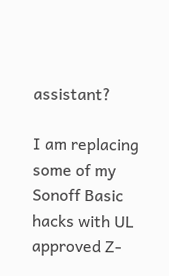assistant?

I am replacing some of my Sonoff Basic hacks with UL approved Z-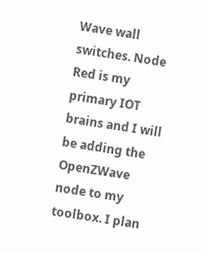Wave wall switches. Node Red is my primary IOT brains and I will be adding the OpenZWave node to my toolbox. I plan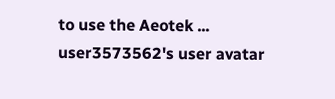to use the Aeotek ...
user3573562's user avatar